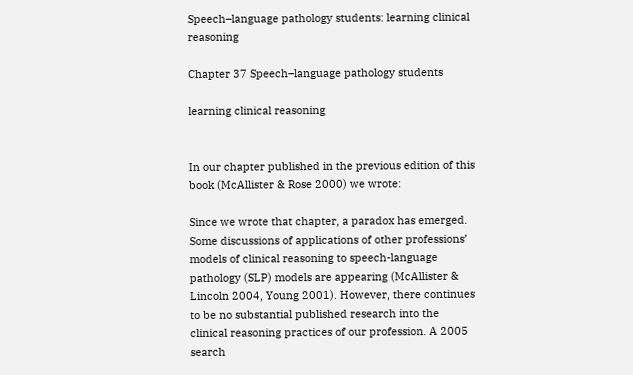Speech–language pathology students: learning clinical reasoning

Chapter 37 Speech–language pathology students

learning clinical reasoning


In our chapter published in the previous edition of this book (McAllister & Rose 2000) we wrote:

Since we wrote that chapter, a paradox has emerged. Some discussions of applications of other professions’ models of clinical reasoning to speech-language pathology (SLP) models are appearing (McAllister & Lincoln 2004, Young 2001). However, there continues to be no substantial published research into the clinical reasoning practices of our profession. A 2005 search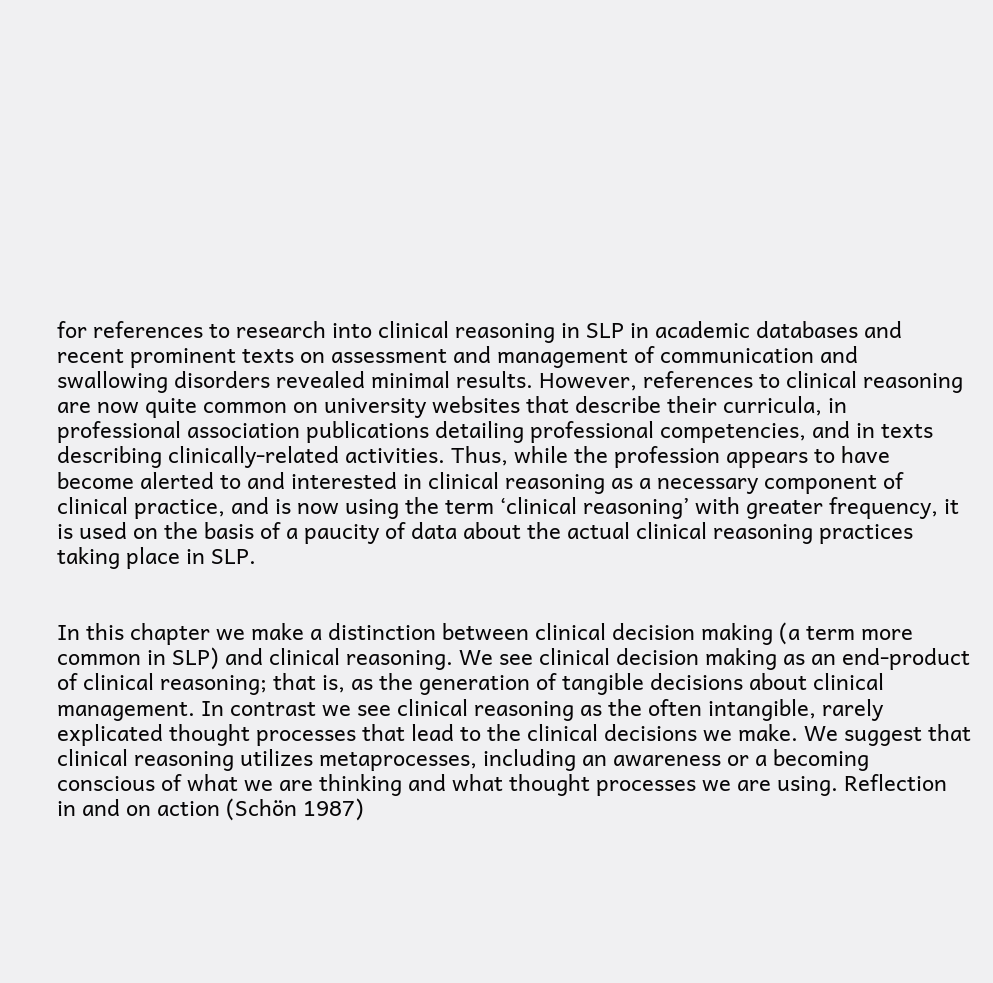for references to research into clinical reasoning in SLP in academic databases and recent prominent texts on assessment and management of communication and swallowing disorders revealed minimal results. However, references to clinical reasoning are now quite common on university websites that describe their curricula, in professional association publications detailing professional competencies, and in texts describing clinically-related activities. Thus, while the profession appears to have become alerted to and interested in clinical reasoning as a necessary component of clinical practice, and is now using the term ‘clinical reasoning’ with greater frequency, it is used on the basis of a paucity of data about the actual clinical reasoning practices taking place in SLP.


In this chapter we make a distinction between clinical decision making (a term more common in SLP) and clinical reasoning. We see clinical decision making as an end-product of clinical reasoning; that is, as the generation of tangible decisions about clinical management. In contrast we see clinical reasoning as the often intangible, rarely explicated thought processes that lead to the clinical decisions we make. We suggest that clinical reasoning utilizes metaprocesses, including an awareness or a becoming conscious of what we are thinking and what thought processes we are using. Reflection in and on action (Schön 1987)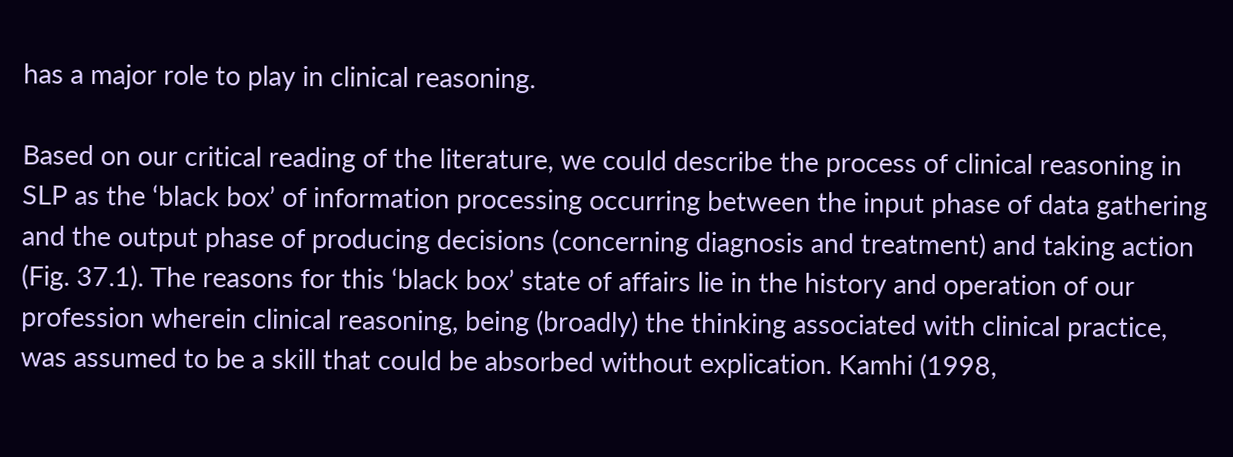has a major role to play in clinical reasoning.

Based on our critical reading of the literature, we could describe the process of clinical reasoning in SLP as the ‘black box’ of information processing occurring between the input phase of data gathering and the output phase of producing decisions (concerning diagnosis and treatment) and taking action (Fig. 37.1). The reasons for this ‘black box’ state of affairs lie in the history and operation of our profession wherein clinical reasoning, being (broadly) the thinking associated with clinical practice, was assumed to be a skill that could be absorbed without explication. Kamhi (1998,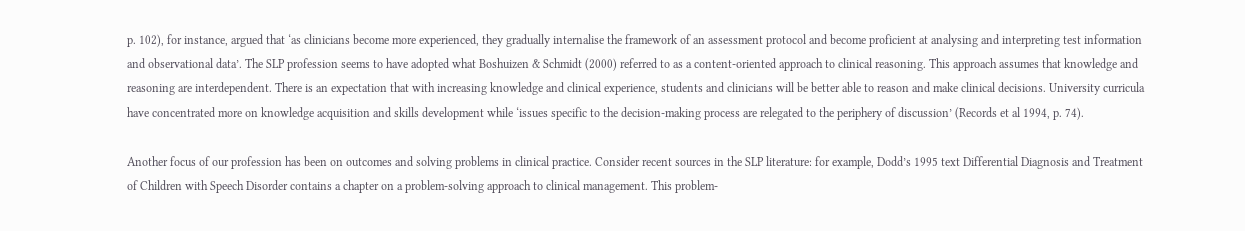p. 102), for instance, argued that ‘as clinicians become more experienced, they gradually internalise the framework of an assessment protocol and become proficient at analysing and interpreting test information and observational data’. The SLP profession seems to have adopted what Boshuizen & Schmidt (2000) referred to as a content-oriented approach to clinical reasoning. This approach assumes that knowledge and reasoning are interdependent. There is an expectation that with increasing knowledge and clinical experience, students and clinicians will be better able to reason and make clinical decisions. University curricula have concentrated more on knowledge acquisition and skills development while ‘issues specific to the decision-making process are relegated to the periphery of discussion’ (Records et al 1994, p. 74).

Another focus of our profession has been on outcomes and solving problems in clinical practice. Consider recent sources in the SLP literature: for example, Dodd’s 1995 text Differential Diagnosis and Treatment of Children with Speech Disorder contains a chapter on a problem-solving approach to clinical management. This problem-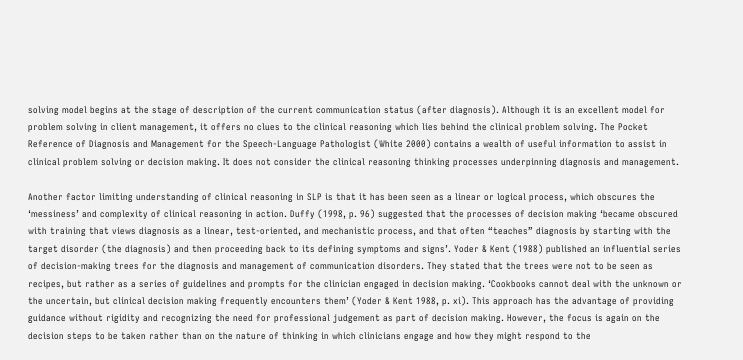solving model begins at the stage of description of the current communication status (after diagnosis). Although it is an excellent model for problem solving in client management, it offers no clues to the clinical reasoning which lies behind the clinical problem solving. The Pocket Reference of Diagnosis and Management for the Speech-Language Pathologist (White 2000) contains a wealth of useful information to assist in clinical problem solving or decision making. It does not consider the clinical reasoning thinking processes underpinning diagnosis and management.

Another factor limiting understanding of clinical reasoning in SLP is that it has been seen as a linear or logical process, which obscures the ‘messiness’ and complexity of clinical reasoning in action. Duffy (1998, p. 96) suggested that the processes of decision making ‘became obscured with training that views diagnosis as a linear, test-oriented, and mechanistic process, and that often “teaches” diagnosis by starting with the target disorder (the diagnosis) and then proceeding back to its defining symptoms and signs’. Yoder & Kent (1988) published an influential series of decision-making trees for the diagnosis and management of communication disorders. They stated that the trees were not to be seen as recipes, but rather as a series of guidelines and prompts for the clinician engaged in decision making. ‘Cookbooks cannot deal with the unknown or the uncertain, but clinical decision making frequently encounters them’ (Yoder & Kent 1988, p. xi). This approach has the advantage of providing guidance without rigidity and recognizing the need for professional judgement as part of decision making. However, the focus is again on the decision steps to be taken rather than on the nature of thinking in which clinicians engage and how they might respond to the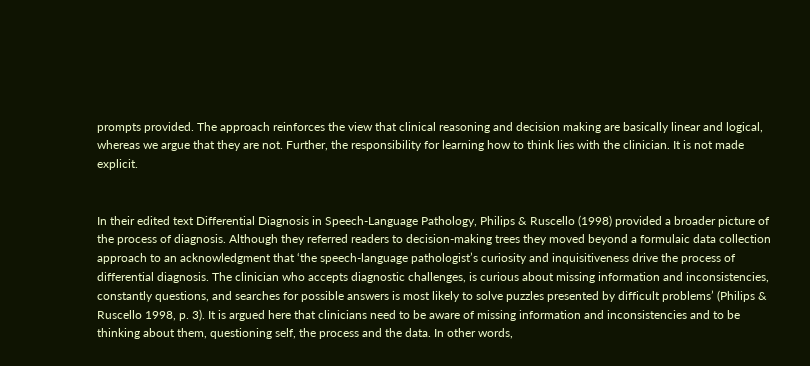prompts provided. The approach reinforces the view that clinical reasoning and decision making are basically linear and logical, whereas we argue that they are not. Further, the responsibility for learning how to think lies with the clinician. It is not made explicit.


In their edited text Differential Diagnosis in Speech-Language Pathology, Philips & Ruscello (1998) provided a broader picture of the process of diagnosis. Although they referred readers to decision-making trees they moved beyond a formulaic data collection approach to an acknowledgment that ‘the speech-language pathologist’s curiosity and inquisitiveness drive the process of differential diagnosis. The clinician who accepts diagnostic challenges, is curious about missing information and inconsistencies, constantly questions, and searches for possible answers is most likely to solve puzzles presented by difficult problems’ (Philips & Ruscello 1998, p. 3). It is argued here that clinicians need to be aware of missing information and inconsistencies and to be thinking about them, questioning self, the process and the data. In other words,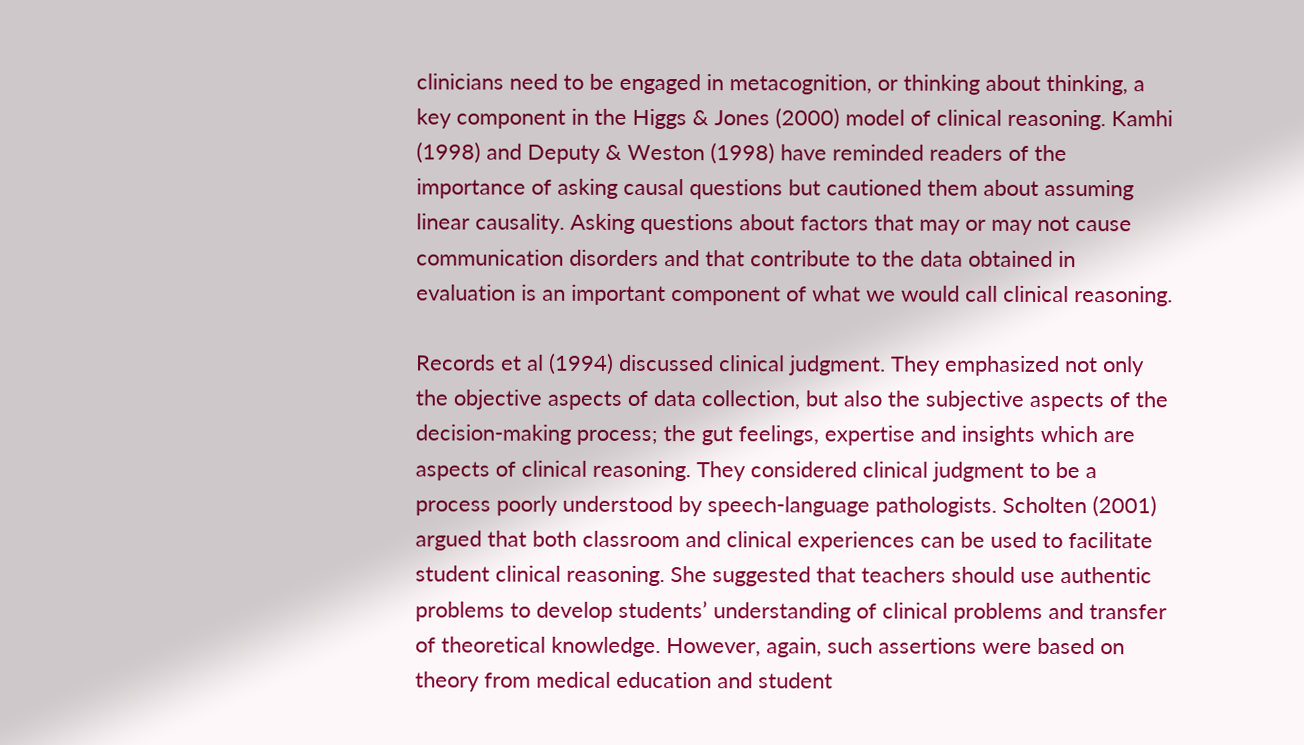clinicians need to be engaged in metacognition, or thinking about thinking, a key component in the Higgs & Jones (2000) model of clinical reasoning. Kamhi (1998) and Deputy & Weston (1998) have reminded readers of the importance of asking causal questions but cautioned them about assuming linear causality. Asking questions about factors that may or may not cause communication disorders and that contribute to the data obtained in evaluation is an important component of what we would call clinical reasoning.

Records et al (1994) discussed clinical judgment. They emphasized not only the objective aspects of data collection, but also the subjective aspects of the decision-making process; the gut feelings, expertise and insights which are aspects of clinical reasoning. They considered clinical judgment to be a process poorly understood by speech-language pathologists. Scholten (2001) argued that both classroom and clinical experiences can be used to facilitate student clinical reasoning. She suggested that teachers should use authentic problems to develop students’ understanding of clinical problems and transfer of theoretical knowledge. However, again, such assertions were based on theory from medical education and student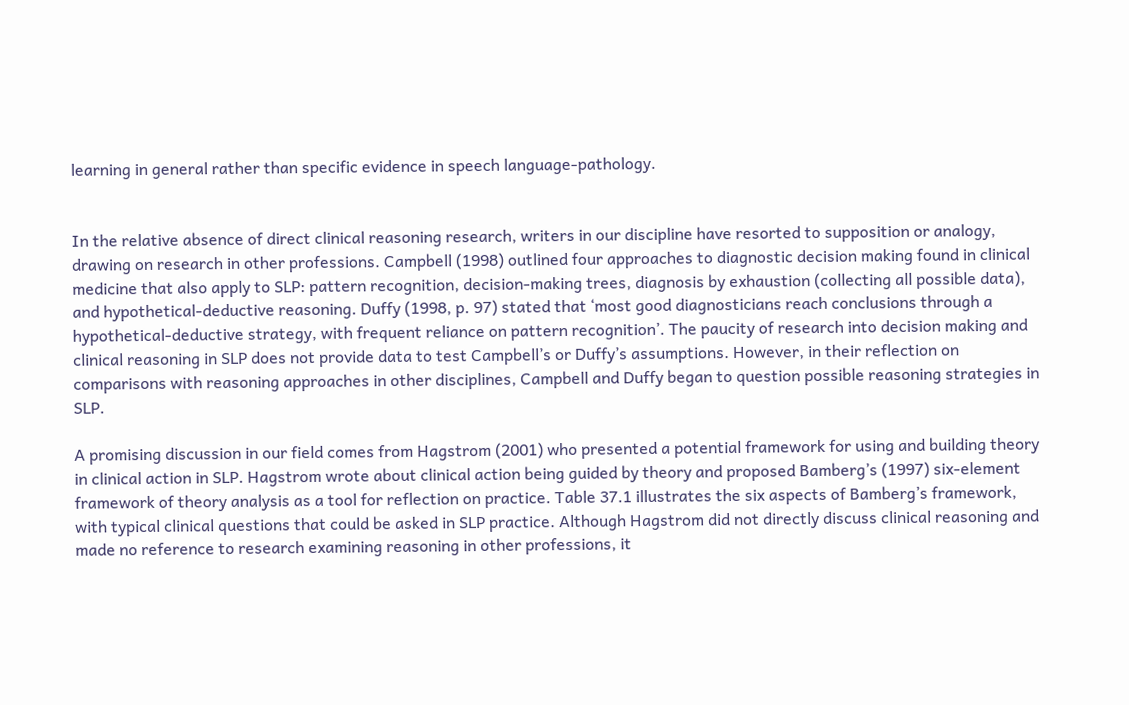learning in general rather than specific evidence in speech language-pathology.


In the relative absence of direct clinical reasoning research, writers in our discipline have resorted to supposition or analogy, drawing on research in other professions. Campbell (1998) outlined four approaches to diagnostic decision making found in clinical medicine that also apply to SLP: pattern recognition, decision-making trees, diagnosis by exhaustion (collecting all possible data), and hypothetical-deductive reasoning. Duffy (1998, p. 97) stated that ‘most good diagnosticians reach conclusions through a hypothetical-deductive strategy, with frequent reliance on pattern recognition’. The paucity of research into decision making and clinical reasoning in SLP does not provide data to test Campbell’s or Duffy’s assumptions. However, in their reflection on comparisons with reasoning approaches in other disciplines, Campbell and Duffy began to question possible reasoning strategies in SLP.

A promising discussion in our field comes from Hagstrom (2001) who presented a potential framework for using and building theory in clinical action in SLP. Hagstrom wrote about clinical action being guided by theory and proposed Bamberg’s (1997) six-element framework of theory analysis as a tool for reflection on practice. Table 37.1 illustrates the six aspects of Bamberg’s framework, with typical clinical questions that could be asked in SLP practice. Although Hagstrom did not directly discuss clinical reasoning and made no reference to research examining reasoning in other professions, it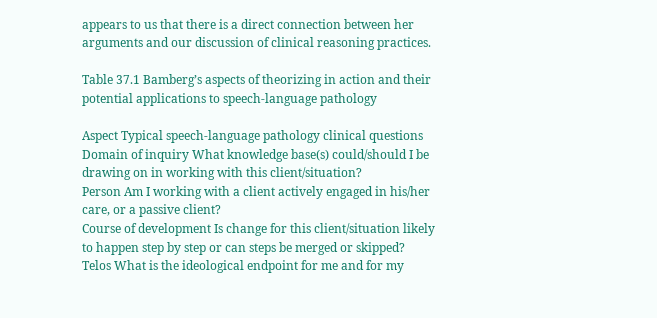appears to us that there is a direct connection between her arguments and our discussion of clinical reasoning practices.

Table 37.1 Bamberg’s aspects of theorizing in action and their potential applications to speech-language pathology

Aspect Typical speech-language pathology clinical questions
Domain of inquiry What knowledge base(s) could/should I be drawing on in working with this client/situation?
Person Am I working with a client actively engaged in his/her care, or a passive client?
Course of development Is change for this client/situation likely to happen step by step or can steps be merged or skipped?
Telos What is the ideological endpoint for me and for my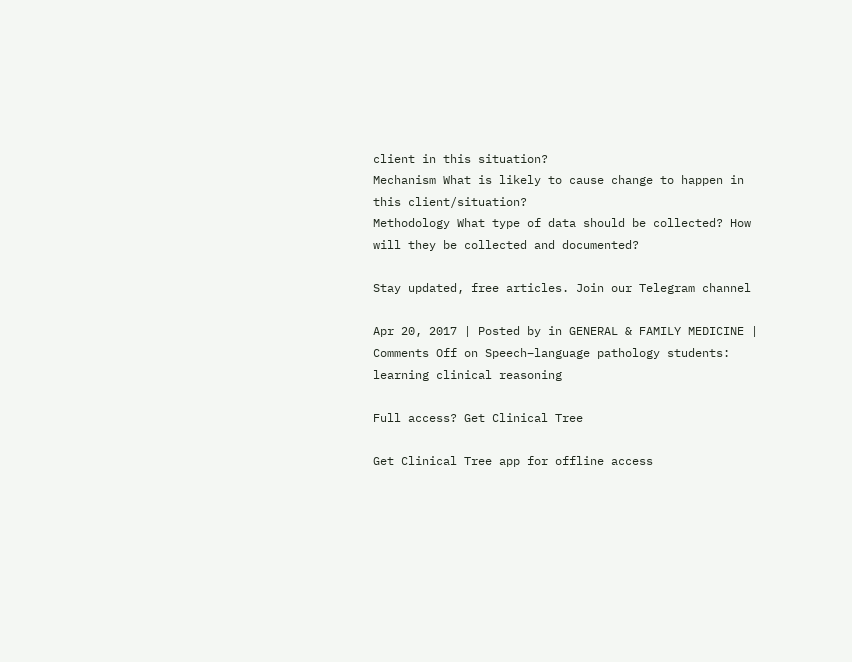client in this situation?
Mechanism What is likely to cause change to happen in this client/situation?
Methodology What type of data should be collected? How will they be collected and documented?

Stay updated, free articles. Join our Telegram channel

Apr 20, 2017 | Posted by in GENERAL & FAMILY MEDICINE | Comments Off on Speech–language pathology students: learning clinical reasoning

Full access? Get Clinical Tree

Get Clinical Tree app for offline access